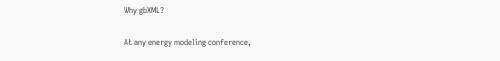Why gbXML?

At any energy modeling conference,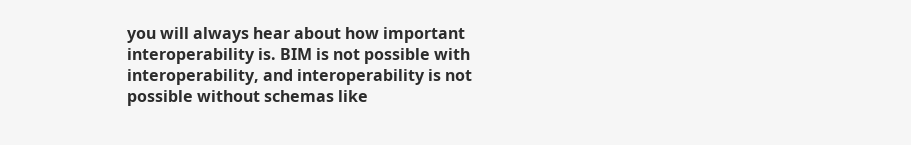you will always hear about how important interoperability is. BIM is not possible with interoperability, and interoperability is not possible without schemas like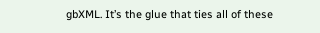gbXML. It’s the glue that ties all of these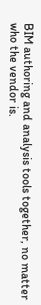BIM authoring and analysis tools together, no matter who the vendor is.